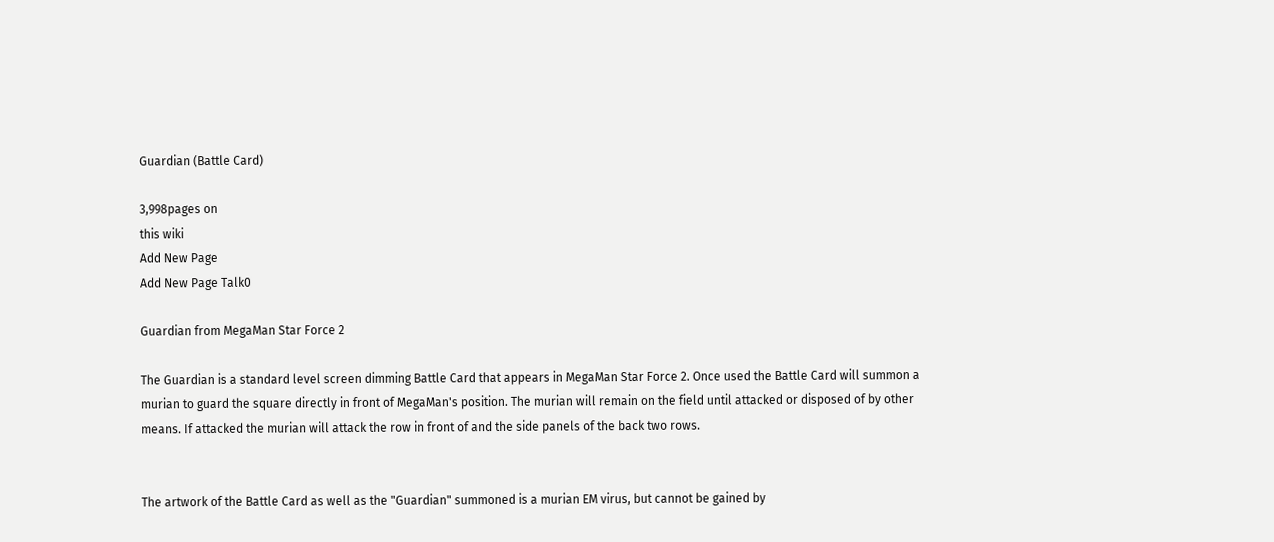Guardian (Battle Card)

3,998pages on
this wiki
Add New Page
Add New Page Talk0

Guardian from MegaMan Star Force 2

The Guardian is a standard level screen dimming Battle Card that appears in MegaMan Star Force 2. Once used the Battle Card will summon a murian to guard the square directly in front of MegaMan's position. The murian will remain on the field until attacked or disposed of by other means. If attacked the murian will attack the row in front of and the side panels of the back two rows.


The artwork of the Battle Card as well as the "Guardian" summoned is a murian EM virus, but cannot be gained by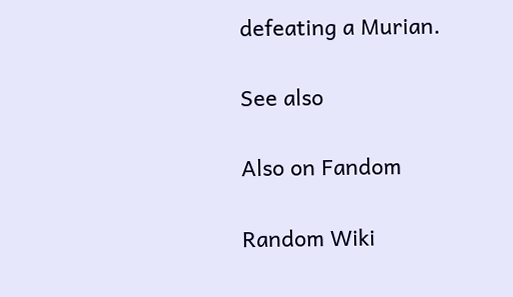defeating a Murian.

See also

Also on Fandom

Random Wiki